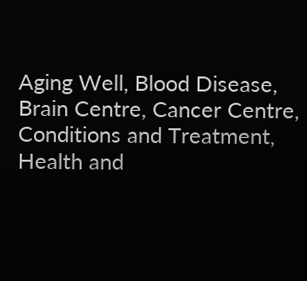Aging Well, Blood Disease, Brain Centre, Cancer Centre, Conditions and Treatment, Health and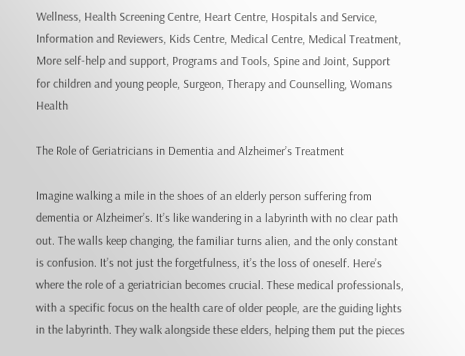Wellness, Health Screening Centre, Heart Centre, Hospitals and Service, Information and Reviewers, Kids Centre, Medical Centre, Medical Treatment, More self-help and support, Programs and Tools, Spine and Joint, Support for children and young people, Surgeon, Therapy and Counselling, Womans Health

The Role of Geriatricians in Dementia and Alzheimer’s Treatment

Imagine walking a mile in the shoes of an elderly person suffering from dementia or Alzheimer’s. It’s like wandering in a labyrinth with no clear path out. The walls keep changing, the familiar turns alien, and the only constant is confusion. It’s not just the forgetfulness, it’s the loss of oneself. Here’s where the role of a geriatrician becomes crucial. These medical professionals, with a specific focus on the health care of older people, are the guiding lights in the labyrinth. They walk alongside these elders, helping them put the pieces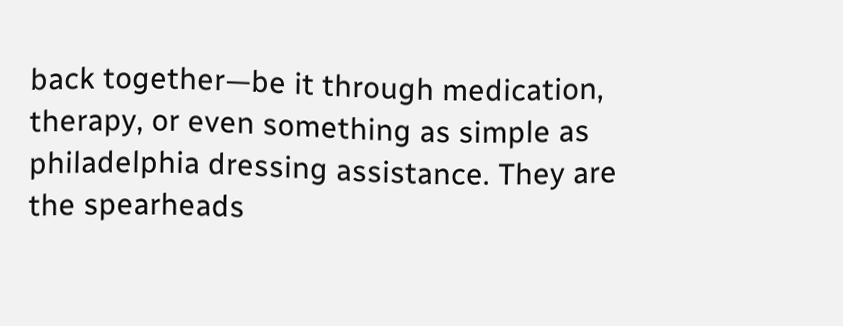back together—be it through medication, therapy, or even something as simple as philadelphia dressing assistance. They are the spearheads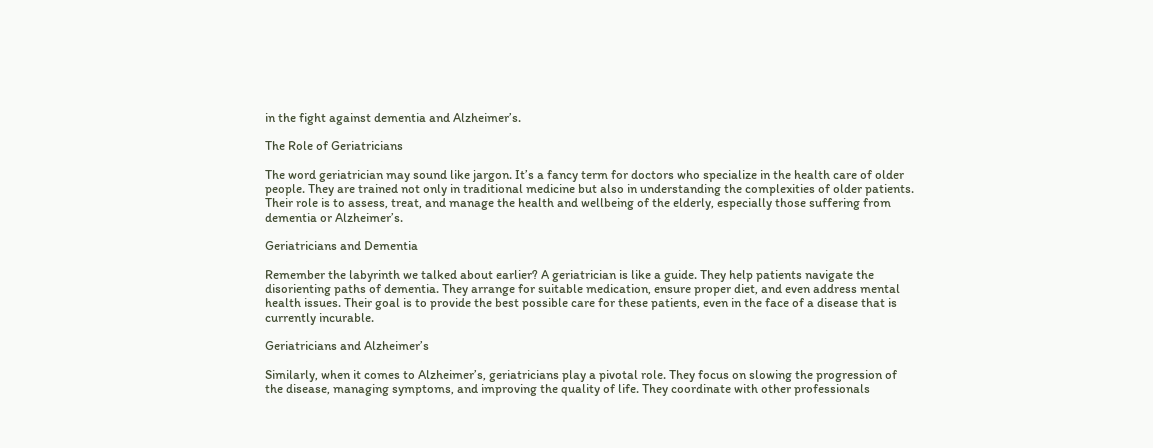in the fight against dementia and Alzheimer’s.

The Role of Geriatricians

The word geriatrician may sound like jargon. It’s a fancy term for doctors who specialize in the health care of older people. They are trained not only in traditional medicine but also in understanding the complexities of older patients. Their role is to assess, treat, and manage the health and wellbeing of the elderly, especially those suffering from dementia or Alzheimer’s.

Geriatricians and Dementia

Remember the labyrinth we talked about earlier? A geriatrician is like a guide. They help patients navigate the disorienting paths of dementia. They arrange for suitable medication, ensure proper diet, and even address mental health issues. Their goal is to provide the best possible care for these patients, even in the face of a disease that is currently incurable.

Geriatricians and Alzheimer’s

Similarly, when it comes to Alzheimer’s, geriatricians play a pivotal role. They focus on slowing the progression of the disease, managing symptoms, and improving the quality of life. They coordinate with other professionals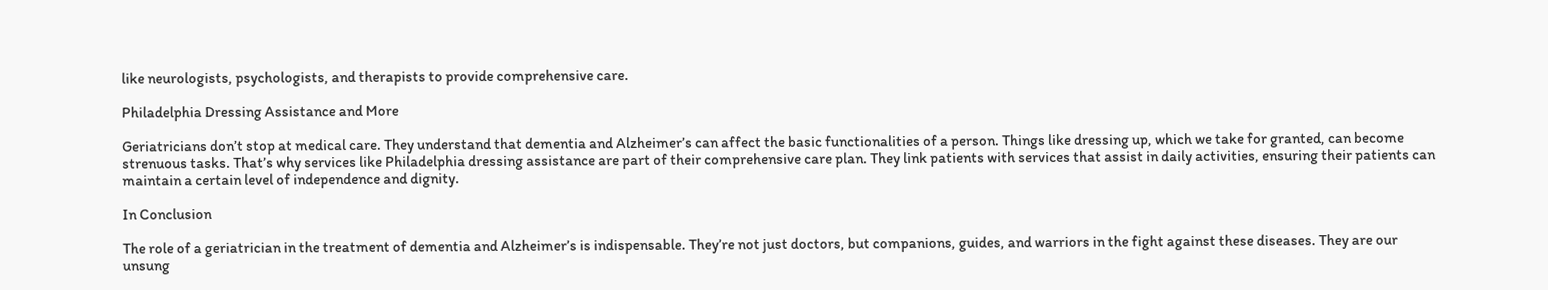like neurologists, psychologists, and therapists to provide comprehensive care.

Philadelphia Dressing Assistance and More

Geriatricians don’t stop at medical care. They understand that dementia and Alzheimer’s can affect the basic functionalities of a person. Things like dressing up, which we take for granted, can become strenuous tasks. That’s why services like Philadelphia dressing assistance are part of their comprehensive care plan. They link patients with services that assist in daily activities, ensuring their patients can maintain a certain level of independence and dignity.

In Conclusion

The role of a geriatrician in the treatment of dementia and Alzheimer’s is indispensable. They’re not just doctors, but companions, guides, and warriors in the fight against these diseases. They are our unsung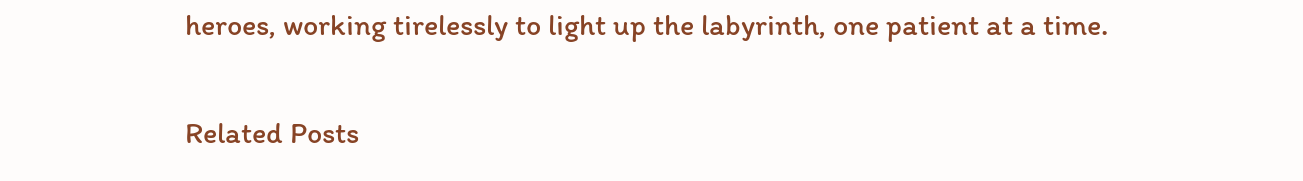heroes, working tirelessly to light up the labyrinth, one patient at a time.

Related Posts